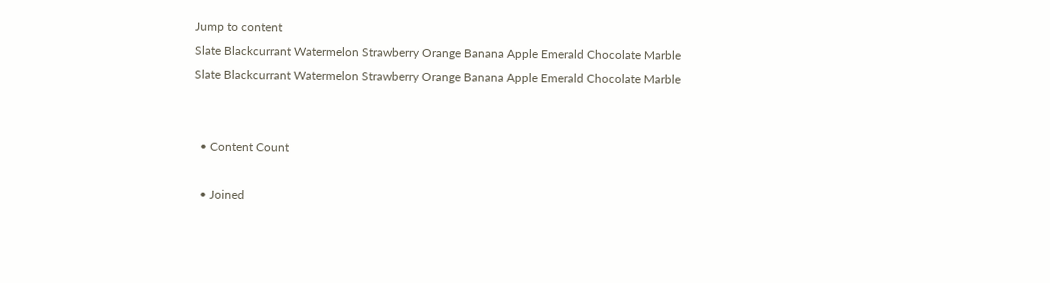Jump to content
Slate Blackcurrant Watermelon Strawberry Orange Banana Apple Emerald Chocolate Marble
Slate Blackcurrant Watermelon Strawberry Orange Banana Apple Emerald Chocolate Marble


  • Content Count

  • Joined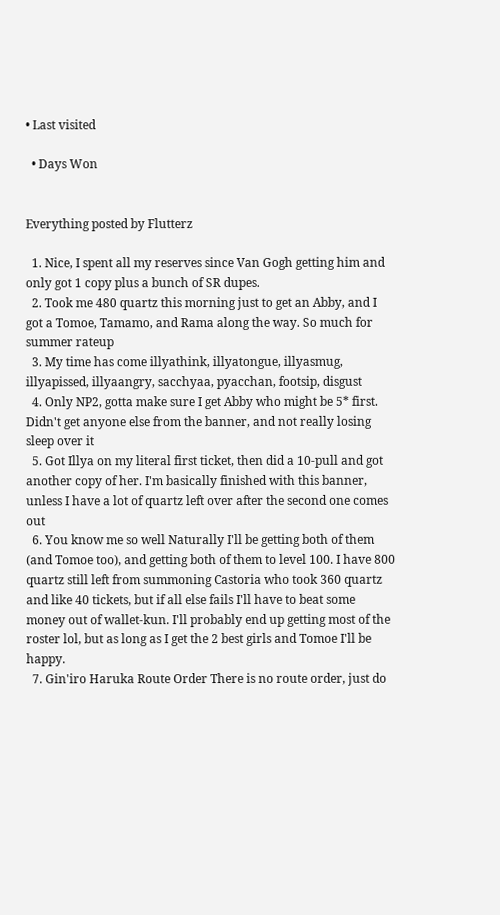• Last visited

  • Days Won


Everything posted by Flutterz

  1. Nice, I spent all my reserves since Van Gogh getting him and only got 1 copy plus a bunch of SR dupes.
  2. Took me 480 quartz this morning just to get an Abby, and I got a Tomoe, Tamamo, and Rama along the way. So much for summer rateup
  3. My time has come illyathink, illyatongue, illyasmug, illyapissed, illyaangry, sacchyaa, pyacchan, footsip, disgust
  4. Only NP2, gotta make sure I get Abby who might be 5* first. Didn't get anyone else from the banner, and not really losing sleep over it
  5. Got Illya on my literal first ticket, then did a 10-pull and got another copy of her. I'm basically finished with this banner, unless I have a lot of quartz left over after the second one comes out
  6. You know me so well Naturally I'll be getting both of them (and Tomoe too), and getting both of them to level 100. I have 800 quartz still left from summoning Castoria who took 360 quartz and like 40 tickets, but if all else fails I'll have to beat some money out of wallet-kun. I'll probably end up getting most of the roster lol, but as long as I get the 2 best girls and Tomoe I'll be happy.
  7. Gin'iro Haruka Route Order There is no route order, just do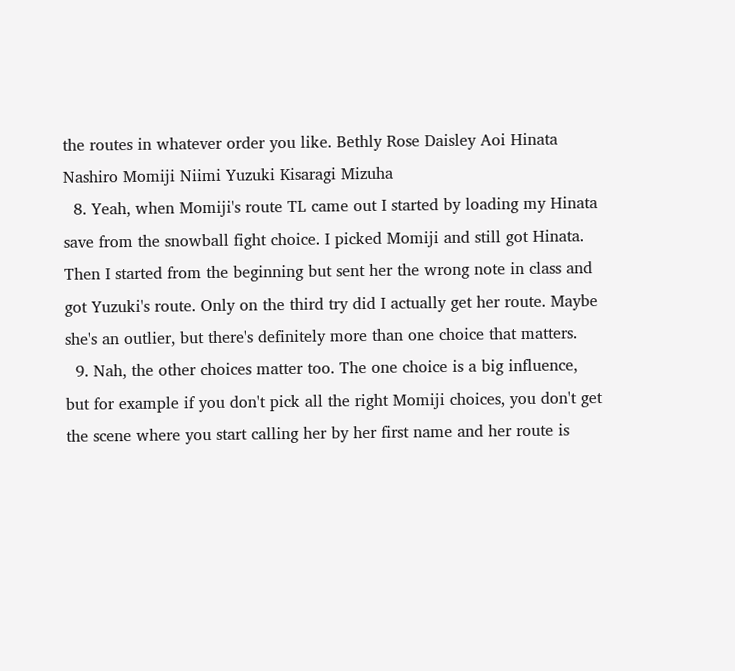the routes in whatever order you like. Bethly Rose Daisley Aoi Hinata Nashiro Momiji Niimi Yuzuki Kisaragi Mizuha
  8. Yeah, when Momiji's route TL came out I started by loading my Hinata save from the snowball fight choice. I picked Momiji and still got Hinata. Then I started from the beginning but sent her the wrong note in class and got Yuzuki's route. Only on the third try did I actually get her route. Maybe she's an outlier, but there's definitely more than one choice that matters.
  9. Nah, the other choices matter too. The one choice is a big influence, but for example if you don't pick all the right Momiji choices, you don't get the scene where you start calling her by her first name and her route is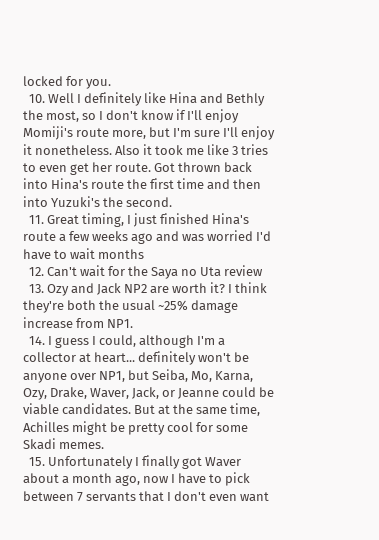locked for you.
  10. Well I definitely like Hina and Bethly the most, so I don't know if I'll enjoy Momiji's route more, but I'm sure I'll enjoy it nonetheless. Also it took me like 3 tries to even get her route. Got thrown back into Hina's route the first time and then into Yuzuki's the second.
  11. Great timing, I just finished Hina's route a few weeks ago and was worried I'd have to wait months
  12. Can't wait for the Saya no Uta review
  13. Ozy and Jack NP2 are worth it? I think they're both the usual ~25% damage increase from NP1.
  14. I guess I could, although I'm a collector at heart... definitely won't be anyone over NP1, but Seiba, Mo, Karna, Ozy, Drake, Waver, Jack, or Jeanne could be viable candidates. But at the same time, Achilles might be pretty cool for some Skadi memes.
  15. Unfortunately I finally got Waver about a month ago, now I have to pick between 7 servants that I don't even want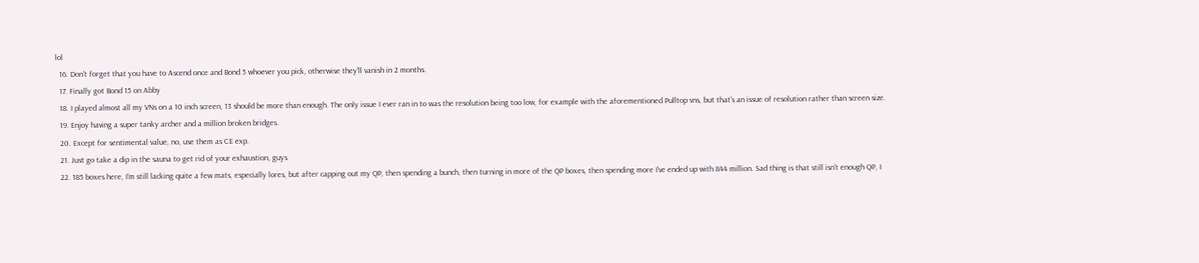lol
  16. Don't forget that you have to Ascend once and Bond 5 whoever you pick, otherwise they'll vanish in 2 months.
  17. Finally got Bond 15 on Abby
  18. I played almost all my VNs on a 10 inch screen, 13 should be more than enough. The only issue I ever ran in to was the resolution being too low, for example with the aforementioned Pulltop vns, but that's an issue of resolution rather than screen size.
  19. Enjoy having a super tanky archer and a million broken bridges.
  20. Except for sentimental value, no, use them as CE exp.
  21. Just go take a dip in the sauna to get rid of your exhaustion, guys
  22. 185 boxes here, I'm still lacking quite a few mats, especially lores, but after capping out my QP, then spending a bunch, then turning in more of the QP boxes, then spending more I've ended up with 844 million. Sad thing is that still isn't enough QP, I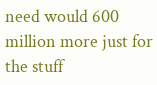need would 600 million more just for the stuff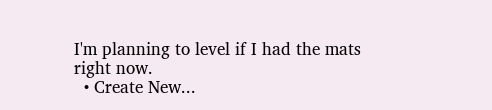I'm planning to level if I had the mats right now.
  • Create New...